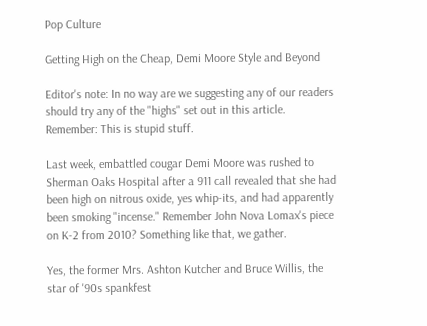Pop Culture

Getting High on the Cheap, Demi Moore Style and Beyond

Editor's note: In no way are we suggesting any of our readers should try any of the "highs" set out in this article. Remember: This is stupid stuff.

Last week, embattled cougar Demi Moore was rushed to Sherman Oaks Hospital after a 911 call revealed that she had been high on nitrous oxide, yes whip-its, and had apparently been smoking "incense." Remember John Nova Lomax's piece on K-2 from 2010? Something like that, we gather.

Yes, the former Mrs. Ashton Kutcher and Bruce Willis, the star of '90s spankfest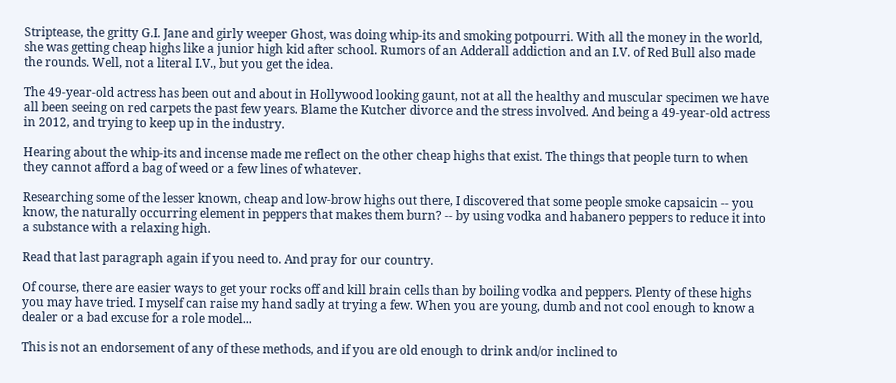Striptease, the gritty G.I. Jane and girly weeper Ghost, was doing whip-its and smoking potpourri. With all the money in the world, she was getting cheap highs like a junior high kid after school. Rumors of an Adderall addiction and an I.V. of Red Bull also made the rounds. Well, not a literal I.V., but you get the idea.

The 49-year-old actress has been out and about in Hollywood looking gaunt, not at all the healthy and muscular specimen we have all been seeing on red carpets the past few years. Blame the Kutcher divorce and the stress involved. And being a 49-year-old actress in 2012, and trying to keep up in the industry.

Hearing about the whip-its and incense made me reflect on the other cheap highs that exist. The things that people turn to when they cannot afford a bag of weed or a few lines of whatever.

Researching some of the lesser known, cheap and low-brow highs out there, I discovered that some people smoke capsaicin -- you know, the naturally occurring element in peppers that makes them burn? -- by using vodka and habanero peppers to reduce it into a substance with a relaxing high.

Read that last paragraph again if you need to. And pray for our country.

Of course, there are easier ways to get your rocks off and kill brain cells than by boiling vodka and peppers. Plenty of these highs you may have tried. I myself can raise my hand sadly at trying a few. When you are young, dumb and not cool enough to know a dealer or a bad excuse for a role model...

This is not an endorsement of any of these methods, and if you are old enough to drink and/or inclined to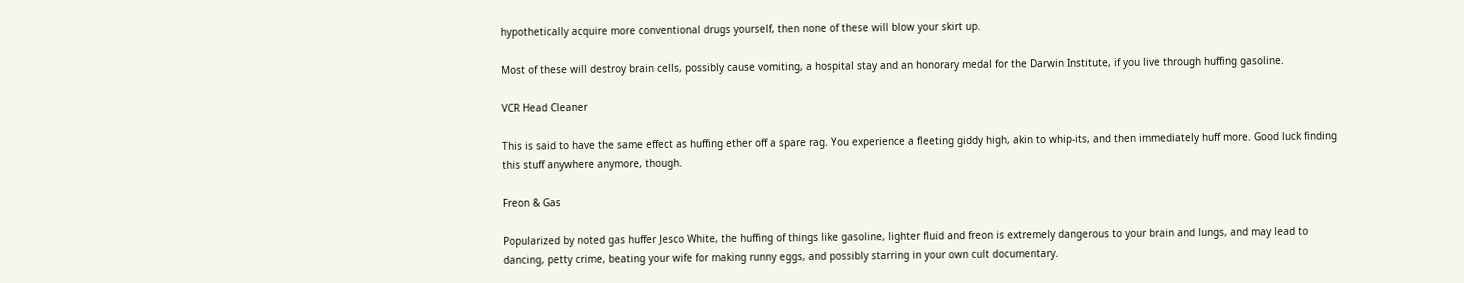hypothetically acquire more conventional drugs yourself, then none of these will blow your skirt up.

Most of these will destroy brain cells, possibly cause vomiting, a hospital stay and an honorary medal for the Darwin Institute, if you live through huffing gasoline.

VCR Head Cleaner

This is said to have the same effect as huffing ether off a spare rag. You experience a fleeting giddy high, akin to whip-its, and then immediately huff more. Good luck finding this stuff anywhere anymore, though.

Freon & Gas

Popularized by noted gas huffer Jesco White, the huffing of things like gasoline, lighter fluid and freon is extremely dangerous to your brain and lungs, and may lead to dancing, petty crime, beating your wife for making runny eggs, and possibly starring in your own cult documentary.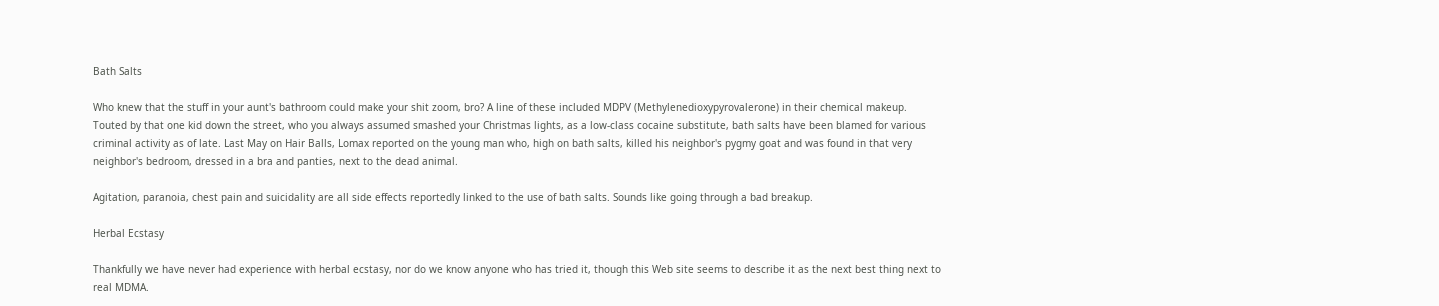Bath Salts

Who knew that the stuff in your aunt's bathroom could make your shit zoom, bro? A line of these included MDPV (Methylenedioxypyrovalerone) in their chemical makeup. Touted by that one kid down the street, who you always assumed smashed your Christmas lights, as a low-class cocaine substitute, bath salts have been blamed for various criminal activity as of late. Last May on Hair Balls, Lomax reported on the young man who, high on bath salts, killed his neighbor's pygmy goat and was found in that very neighbor's bedroom, dressed in a bra and panties, next to the dead animal.

Agitation, paranoia, chest pain and suicidality are all side effects reportedly linked to the use of bath salts. Sounds like going through a bad breakup.

Herbal Ecstasy

Thankfully we have never had experience with herbal ecstasy, nor do we know anyone who has tried it, though this Web site seems to describe it as the next best thing next to real MDMA.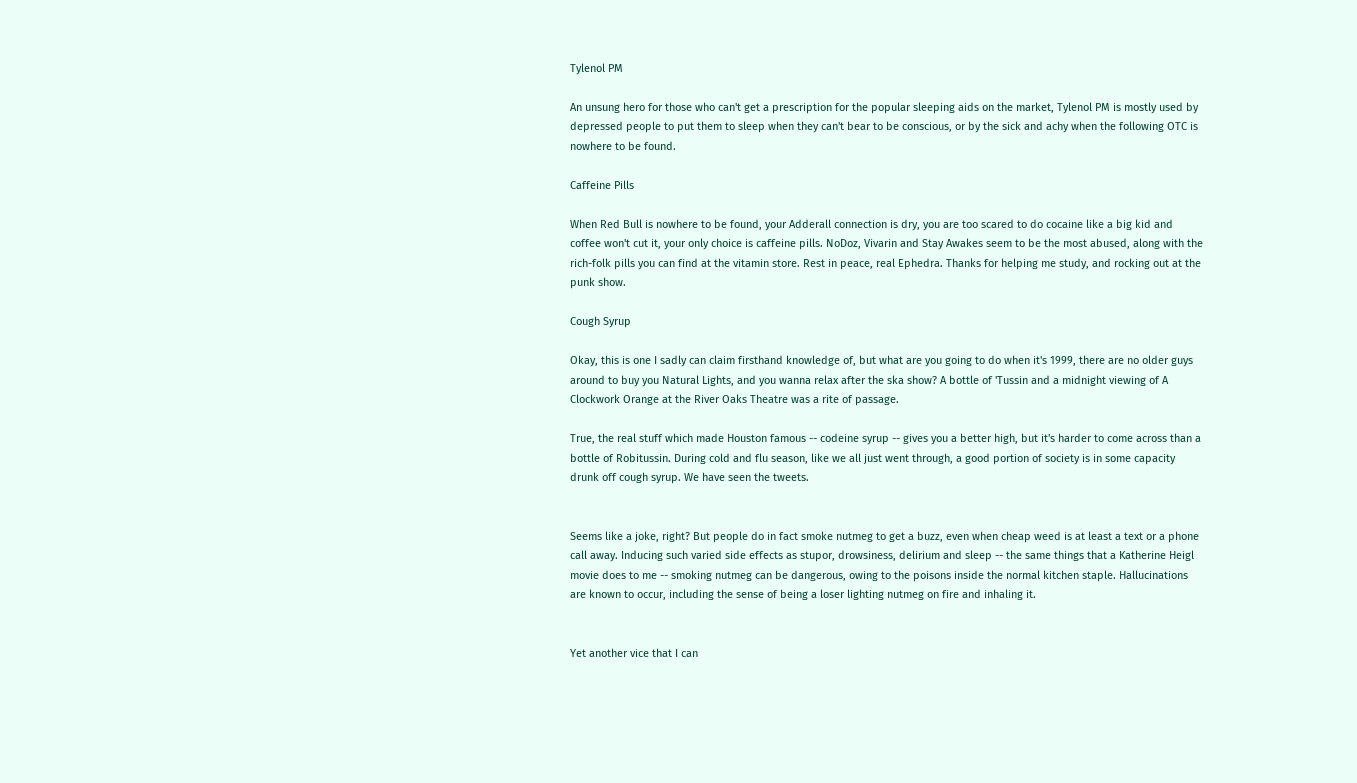Tylenol PM

An unsung hero for those who can't get a prescription for the popular sleeping aids on the market, Tylenol PM is mostly used by depressed people to put them to sleep when they can't bear to be conscious, or by the sick and achy when the following OTC is nowhere to be found.

Caffeine Pills

When Red Bull is nowhere to be found, your Adderall connection is dry, you are too scared to do cocaine like a big kid and coffee won't cut it, your only choice is caffeine pills. NoDoz, Vivarin and Stay Awakes seem to be the most abused, along with the rich-folk pills you can find at the vitamin store. Rest in peace, real Ephedra. Thanks for helping me study, and rocking out at the punk show.

Cough Syrup

Okay, this is one I sadly can claim firsthand knowledge of, but what are you going to do when it's 1999, there are no older guys around to buy you Natural Lights, and you wanna relax after the ska show? A bottle of 'Tussin and a midnight viewing of A Clockwork Orange at the River Oaks Theatre was a rite of passage.

True, the real stuff which made Houston famous -- codeine syrup -- gives you a better high, but it's harder to come across than a bottle of Robitussin. During cold and flu season, like we all just went through, a good portion of society is in some capacity drunk off cough syrup. We have seen the tweets.


Seems like a joke, right? But people do in fact smoke nutmeg to get a buzz, even when cheap weed is at least a text or a phone call away. Inducing such varied side effects as stupor, drowsiness, delirium and sleep -- the same things that a Katherine Heigl movie does to me -- smoking nutmeg can be dangerous, owing to the poisons inside the normal kitchen staple. Hallucinations are known to occur, including the sense of being a loser lighting nutmeg on fire and inhaling it.


Yet another vice that I can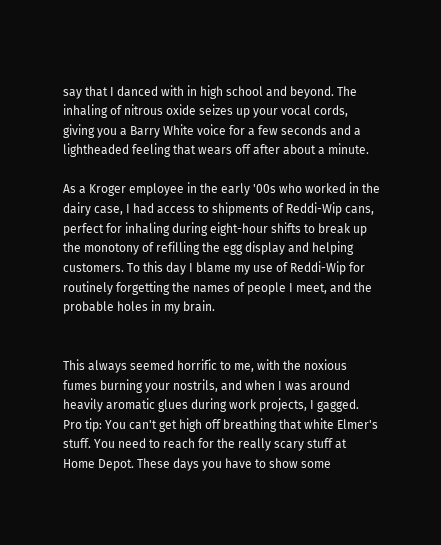say that I danced with in high school and beyond. The inhaling of nitrous oxide seizes up your vocal cords, giving you a Barry White voice for a few seconds and a lightheaded feeling that wears off after about a minute.

As a Kroger employee in the early '00s who worked in the dairy case, I had access to shipments of Reddi-Wip cans, perfect for inhaling during eight-hour shifts to break up the monotony of refilling the egg display and helping customers. To this day I blame my use of Reddi-Wip for routinely forgetting the names of people I meet, and the probable holes in my brain.


This always seemed horrific to me, with the noxious fumes burning your nostrils, and when I was around heavily aromatic glues during work projects, I gagged. Pro tip: You can't get high off breathing that white Elmer's stuff. You need to reach for the really scary stuff at Home Depot. These days you have to show some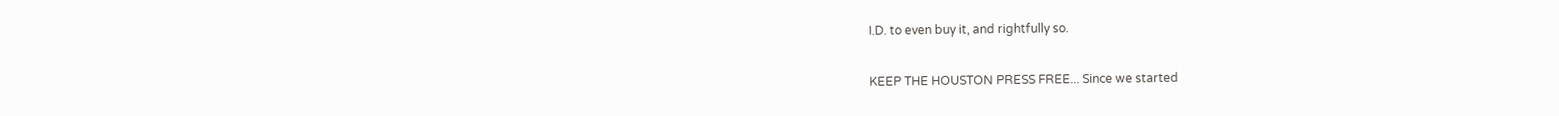I.D. to even buy it, and rightfully so.

KEEP THE HOUSTON PRESS FREE... Since we started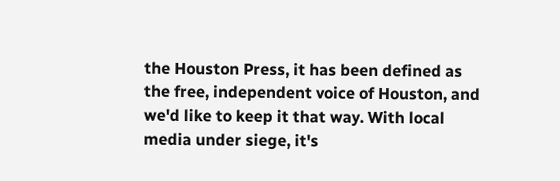the Houston Press, it has been defined as the free, independent voice of Houston, and we'd like to keep it that way. With local media under siege, it's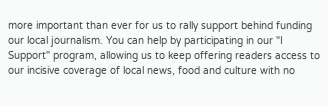more important than ever for us to rally support behind funding our local journalism. You can help by participating in our "I Support" program, allowing us to keep offering readers access to our incisive coverage of local news, food and culture with no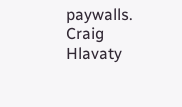paywalls.
Craig Hlavaty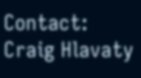Contact: Craig Hlavaty